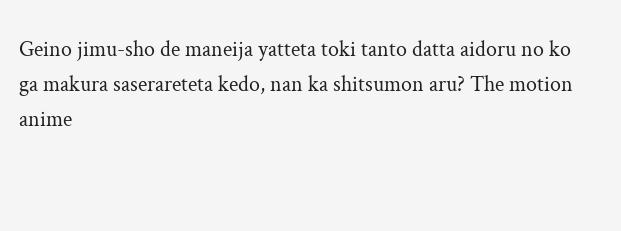Geino jimu-sho de maneija yatteta toki tanto datta aidoru no ko ga makura saserareteta kedo, nan ka shitsumon aru? The motion anime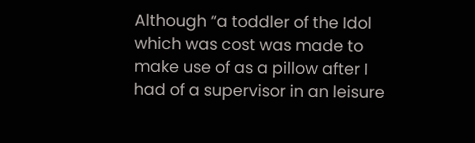Although “a toddler of the Idol which was cost was made to make use of as a pillow after I had of a supervisor in an leisure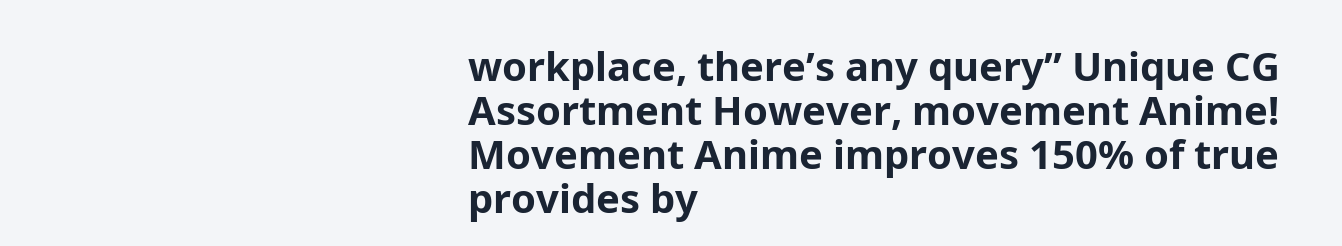workplace, there’s any query” Unique CG Assortment However, movement Anime! Movement Anime improves 150% of true provides by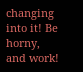changing into it! Be horny, and work!